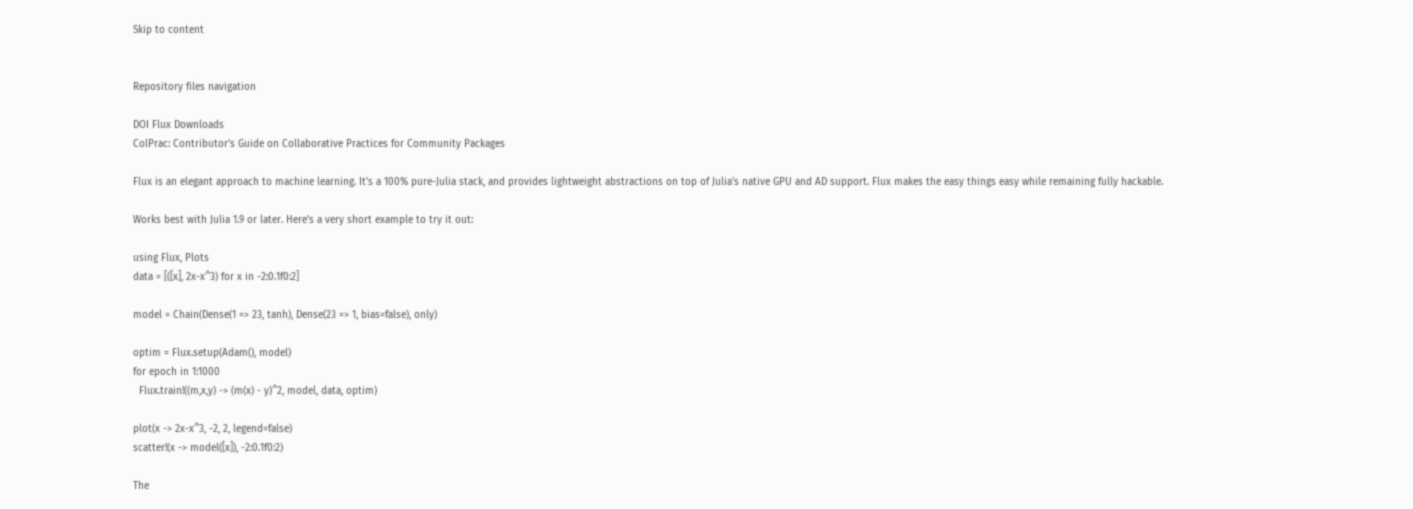Skip to content


Repository files navigation

DOI Flux Downloads
ColPrac: Contributor's Guide on Collaborative Practices for Community Packages

Flux is an elegant approach to machine learning. It's a 100% pure-Julia stack, and provides lightweight abstractions on top of Julia's native GPU and AD support. Flux makes the easy things easy while remaining fully hackable.

Works best with Julia 1.9 or later. Here's a very short example to try it out:

using Flux, Plots
data = [([x], 2x-x^3) for x in -2:0.1f0:2]

model = Chain(Dense(1 => 23, tanh), Dense(23 => 1, bias=false), only)

optim = Flux.setup(Adam(), model)
for epoch in 1:1000
  Flux.train!((m,x,y) -> (m(x) - y)^2, model, data, optim)

plot(x -> 2x-x^3, -2, 2, legend=false)
scatter!(x -> model([x]), -2:0.1f0:2)

The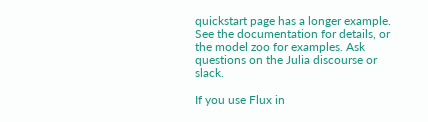quickstart page has a longer example. See the documentation for details, or the model zoo for examples. Ask questions on the Julia discourse or slack.

If you use Flux in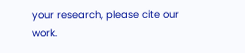your research, please cite our work.